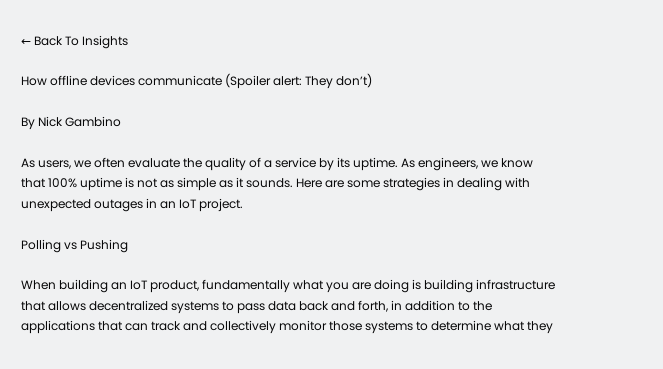← Back To Insights

How offline devices communicate (Spoiler alert: They don’t)

By Nick Gambino

As users, we often evaluate the quality of a service by its uptime. As engineers, we know that 100% uptime is not as simple as it sounds. Here are some strategies in dealing with unexpected outages in an IoT project.

Polling vs Pushing

When building an IoT product, fundamentally what you are doing is building infrastructure that allows decentralized systems to pass data back and forth, in addition to the applications that can track and collectively monitor those systems to determine what they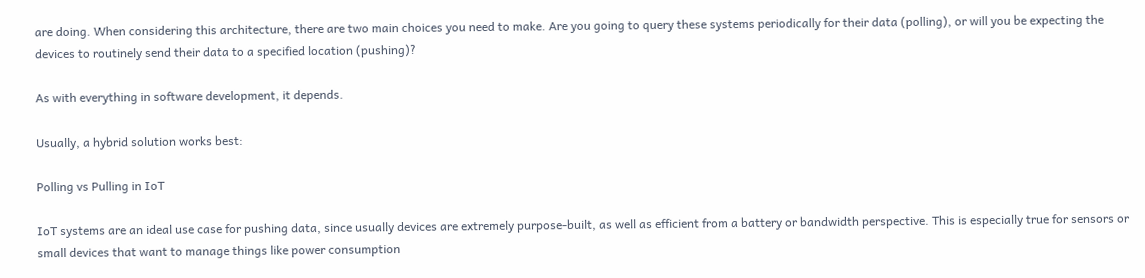are doing. When considering this architecture, there are two main choices you need to make. Are you going to query these systems periodically for their data (polling), or will you be expecting the devices to routinely send their data to a specified location (pushing)?

As with everything in software development, it depends.

Usually, a hybrid solution works best:

Polling vs Pulling in IoT

IoT systems are an ideal use case for pushing data, since usually devices are extremely purpose-built, as well as efficient from a battery or bandwidth perspective. This is especially true for sensors or small devices that want to manage things like power consumption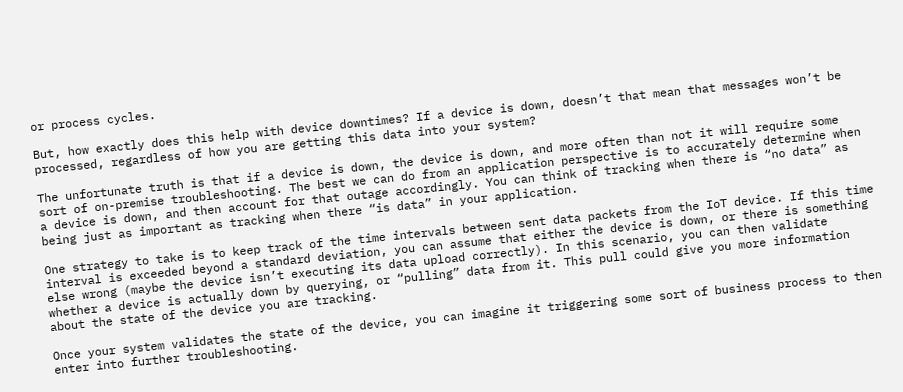or process cycles.

But, how exactly does this help with device downtimes? If a device is down, doesn’t that mean that messages won’t be processed, regardless of how you are getting this data into your system?

The unfortunate truth is that if a device is down, the device is down, and more often than not it will require some sort of on-premise troubleshooting. The best we can do from an application perspective is to accurately determine when a device is down, and then account for that outage accordingly. You can think of tracking when there is “no data” as being just as important as tracking when there “is data” in your application.

One strategy to take is to keep track of the time intervals between sent data packets from the IoT device. If this time interval is exceeded beyond a standard deviation, you can assume that either the device is down, or there is something else wrong (maybe the device isn’t executing its data upload correctly). In this scenario, you can then validate whether a device is actually down by querying, or “pulling” data from it. This pull could give you more information about the state of the device you are tracking.

Once your system validates the state of the device, you can imagine it triggering some sort of business process to then enter into further troubleshooting.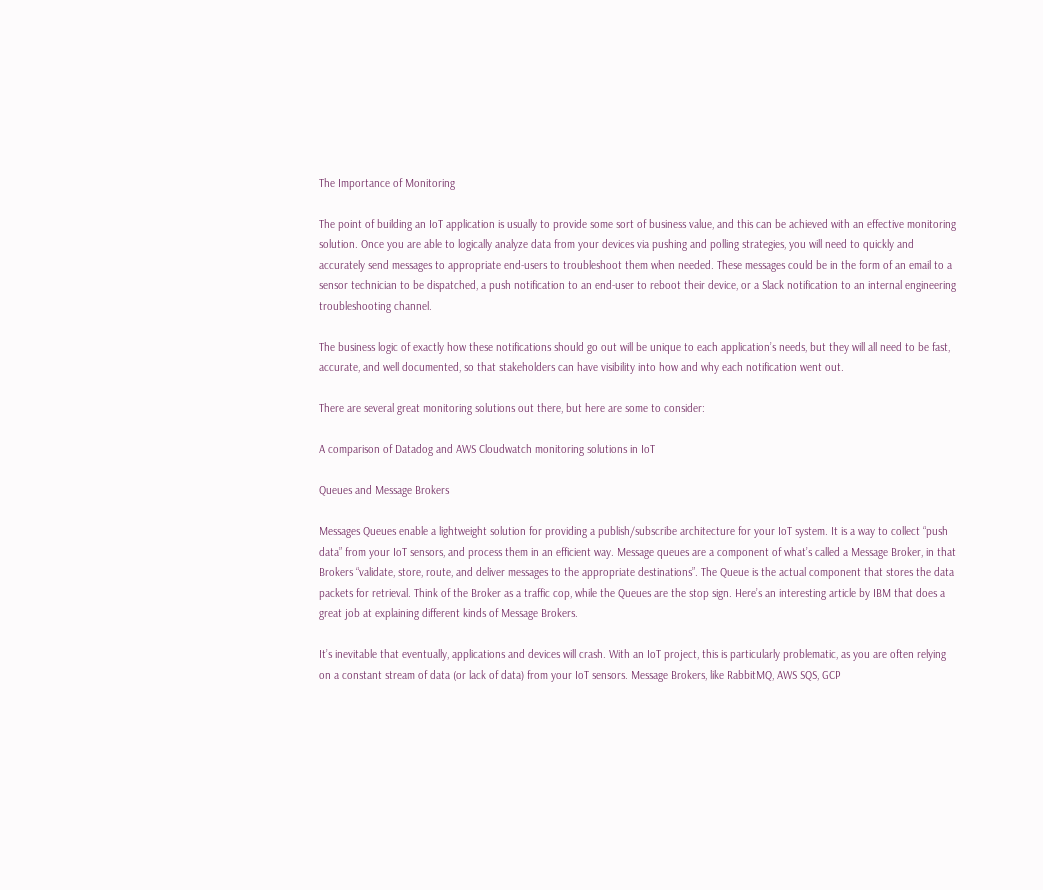The Importance of Monitoring

The point of building an IoT application is usually to provide some sort of business value, and this can be achieved with an effective monitoring solution. Once you are able to logically analyze data from your devices via pushing and polling strategies, you will need to quickly and accurately send messages to appropriate end-users to troubleshoot them when needed. These messages could be in the form of an email to a sensor technician to be dispatched, a push notification to an end-user to reboot their device, or a Slack notification to an internal engineering troubleshooting channel.

The business logic of exactly how these notifications should go out will be unique to each application’s needs, but they will all need to be fast, accurate, and well documented, so that stakeholders can have visibility into how and why each notification went out.

There are several great monitoring solutions out there, but here are some to consider:

A comparison of Datadog and AWS Cloudwatch monitoring solutions in IoT

Queues and Message Brokers

Messages Queues enable a lightweight solution for providing a publish/subscribe architecture for your IoT system. It is a way to collect “push data” from your IoT sensors, and process them in an efficient way. Message queues are a component of what’s called a Message Broker, in that Brokers “validate, store, route, and deliver messages to the appropriate destinations”. The Queue is the actual component that stores the data packets for retrieval. Think of the Broker as a traffic cop, while the Queues are the stop sign. Here’s an interesting article by IBM that does a great job at explaining different kinds of Message Brokers.

It’s inevitable that eventually, applications and devices will crash. With an IoT project, this is particularly problematic, as you are often relying on a constant stream of data (or lack of data) from your IoT sensors. Message Brokers, like RabbitMQ, AWS SQS, GCP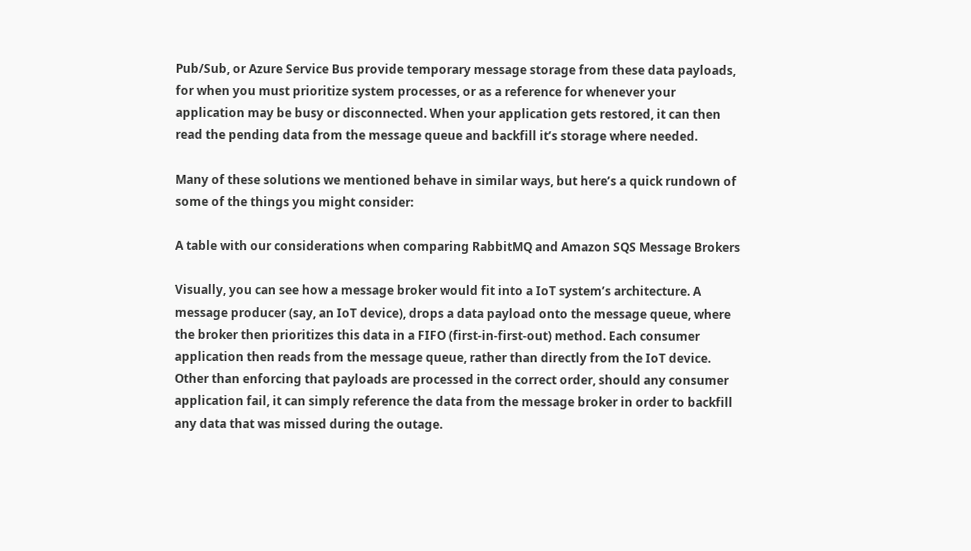Pub/Sub, or Azure Service Bus provide temporary message storage from these data payloads, for when you must prioritize system processes, or as a reference for whenever your application may be busy or disconnected. When your application gets restored, it can then read the pending data from the message queue and backfill it’s storage where needed.

Many of these solutions we mentioned behave in similar ways, but here’s a quick rundown of some of the things you might consider:

A table with our considerations when comparing RabbitMQ and Amazon SQS Message Brokers

Visually, you can see how a message broker would fit into a IoT system’s architecture. A message producer (say, an IoT device), drops a data payload onto the message queue, where the broker then prioritizes this data in a FIFO (first-in-first-out) method. Each consumer application then reads from the message queue, rather than directly from the IoT device. Other than enforcing that payloads are processed in the correct order, should any consumer application fail, it can simply reference the data from the message broker in order to backfill any data that was missed during the outage.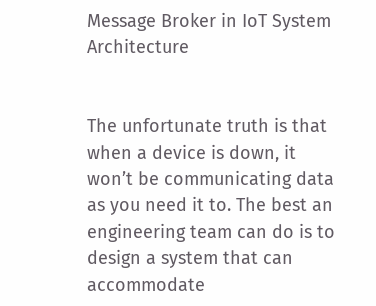Message Broker in IoT System Architecture


The unfortunate truth is that when a device is down, it won’t be communicating data as you need it to. The best an engineering team can do is to design a system that can accommodate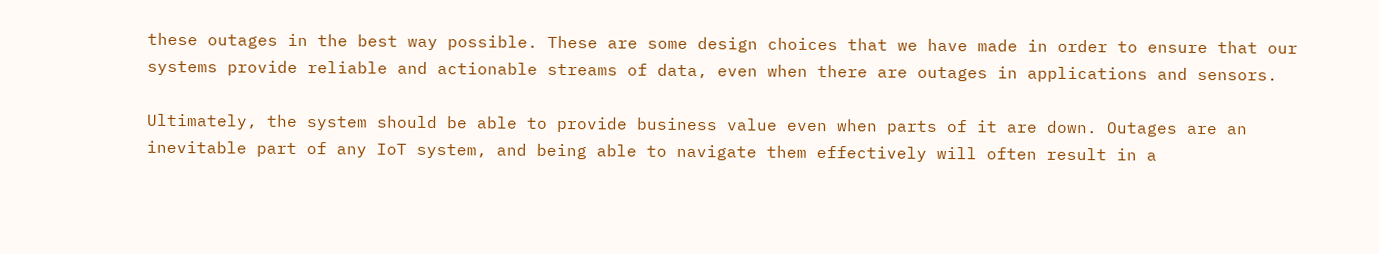these outages in the best way possible. These are some design choices that we have made in order to ensure that our systems provide reliable and actionable streams of data, even when there are outages in applications and sensors.

Ultimately, the system should be able to provide business value even when parts of it are down. Outages are an inevitable part of any IoT system, and being able to navigate them effectively will often result in a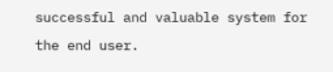successful and valuable system for the end user.